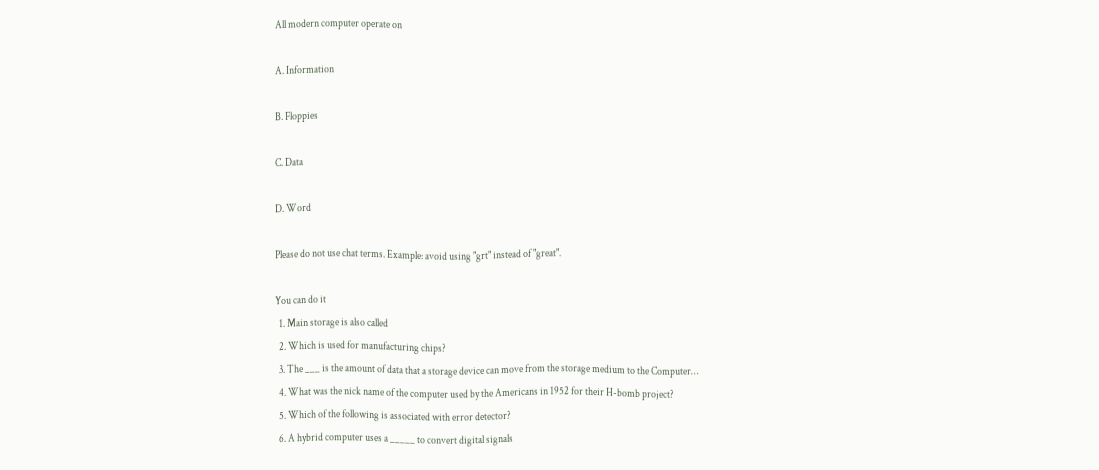All modern computer operate on

A. Information

B. Floppies

C. Data

D. Word

Please do not use chat terms. Example: avoid using "grt" instead of "great".

You can do it
  1. Main storage is also called
  2. Which is used for manufacturing chips?
  3. The ___ is the amount of data that a storage device can move from the storage medium to the Computer…
  4. What was the nick name of the computer used by the Americans in 1952 for their H-bomb project?
  5. Which of the following is associated with error detector?
  6. A hybrid computer uses a _____ to convert digital signals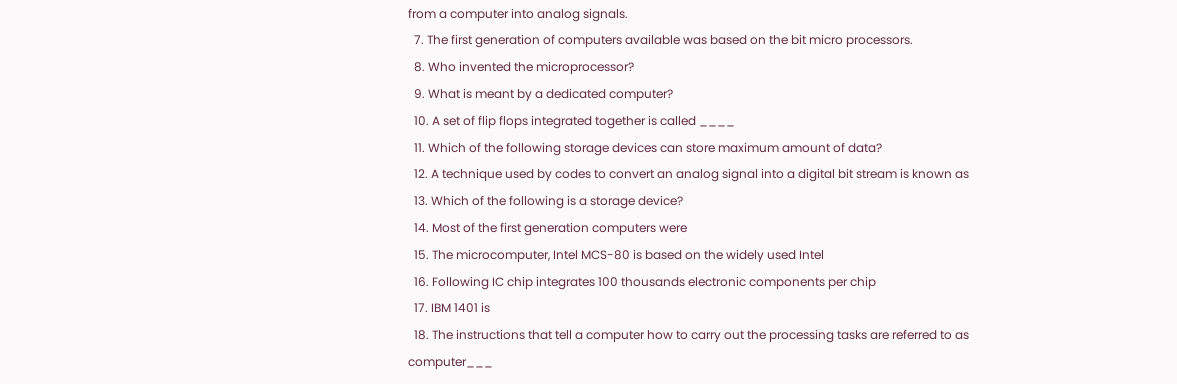from a computer into analog signals.
  7. The first generation of computers available was based on the bit micro processors.
  8. Who invented the microprocessor?
  9. What is meant by a dedicated computer?
  10. A set of flip flops integrated together is called ____
  11. Which of the following storage devices can store maximum amount of data?
  12. A technique used by codes to convert an analog signal into a digital bit stream is known as
  13. Which of the following is a storage device?
  14. Most of the first generation computers were
  15. The microcomputer, Intel MCS-80 is based on the widely used Intel
  16. Following IC chip integrates 100 thousands electronic components per chip
  17. IBM 1401 is
  18. The instructions that tell a computer how to carry out the processing tasks are referred to as computer___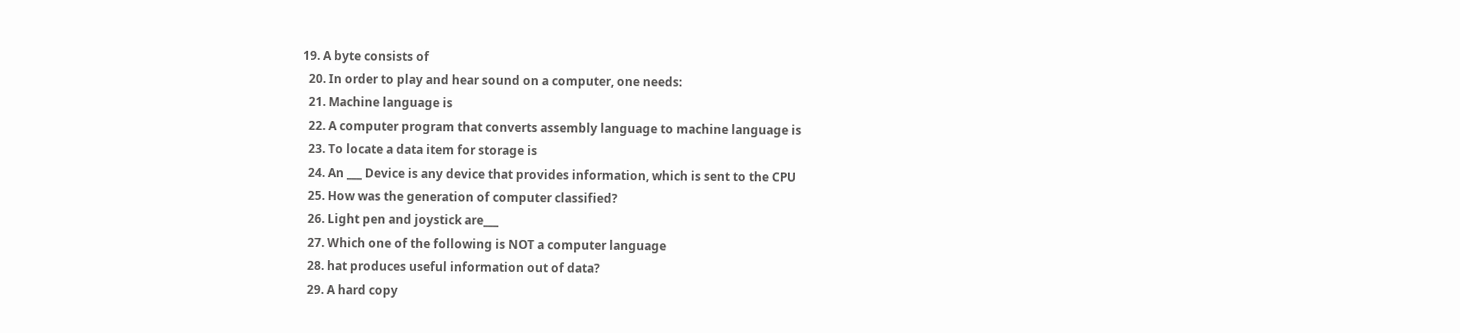19. A byte consists of
  20. In order to play and hear sound on a computer, one needs:
  21. Machine language is
  22. A computer program that converts assembly language to machine language is
  23. To locate a data item for storage is
  24. An ___ Device is any device that provides information, which is sent to the CPU
  25. How was the generation of computer classified?
  26. Light pen and joystick are___
  27. Which one of the following is NOT a computer language
  28. hat produces useful information out of data?
  29. A hard copy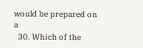would be prepared on a
  30. Which of the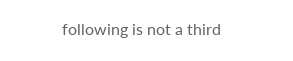following is not a third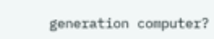generation computer?